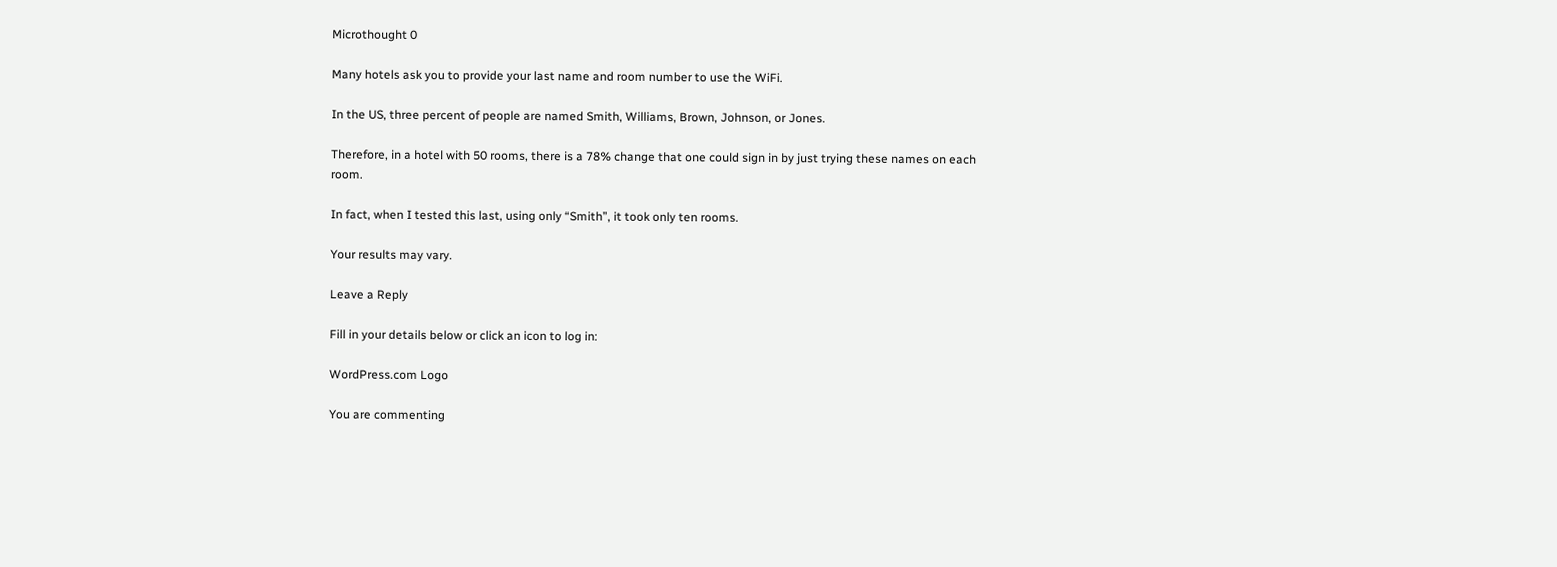Microthought 0

Many hotels ask you to provide your last name and room number to use the WiFi.

In the US, three percent of people are named Smith, Williams, Brown, Johnson, or Jones.

Therefore, in a hotel with 50 rooms, there is a 78% change that one could sign in by just trying these names on each room.

In fact, when I tested this last, using only “Smith”, it took only ten rooms.

Your results may vary.

Leave a Reply

Fill in your details below or click an icon to log in:

WordPress.com Logo

You are commenting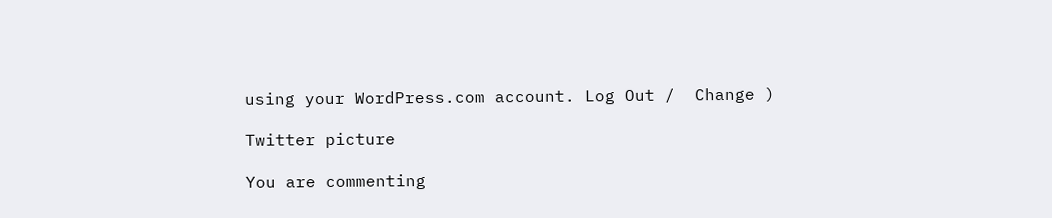using your WordPress.com account. Log Out /  Change )

Twitter picture

You are commenting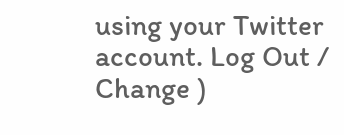using your Twitter account. Log Out /  Change )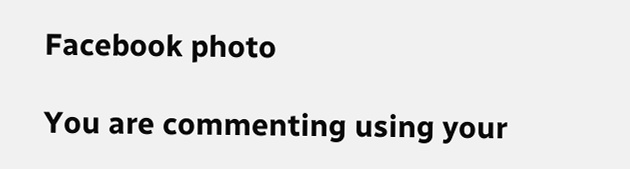Facebook photo

You are commenting using your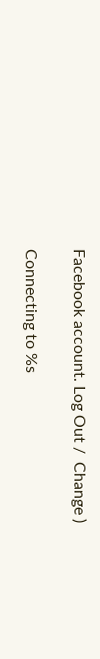Facebook account. Log Out /  Change )

Connecting to %s